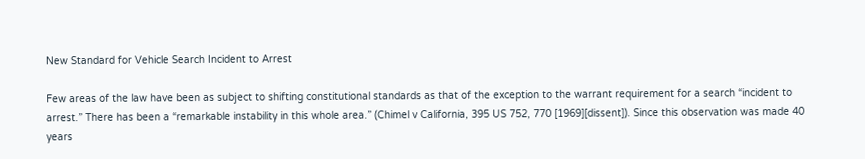New Standard for Vehicle Search Incident to Arrest

Few areas of the law have been as subject to shifting constitutional standards as that of the exception to the warrant requirement for a search “incident to arrest.” There has been a “remarkable instability in this whole area.” (Chimel v California, 395 US 752, 770 [1969][dissent]). Since this observation was made 40 years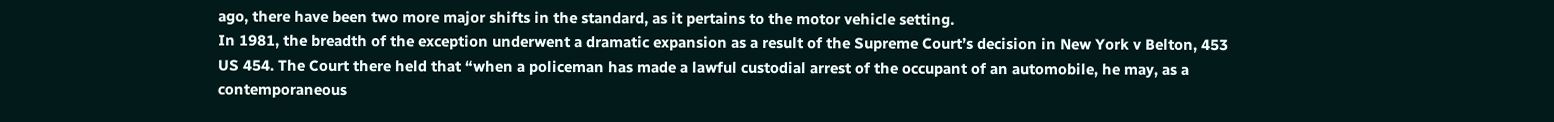ago, there have been two more major shifts in the standard, as it pertains to the motor vehicle setting.
In 1981, the breadth of the exception underwent a dramatic expansion as a result of the Supreme Court’s decision in New York v Belton, 453 US 454. The Court there held that “when a policeman has made a lawful custodial arrest of the occupant of an automobile, he may, as a contemporaneous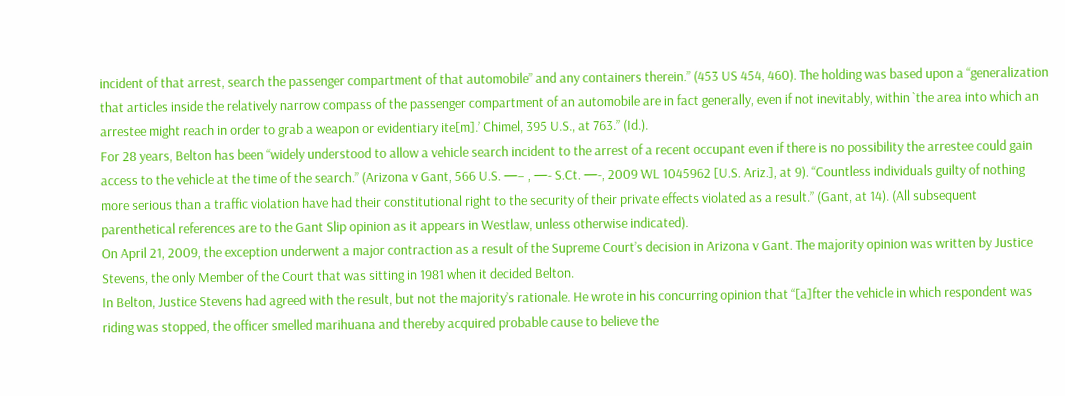incident of that arrest, search the passenger compartment of that automobile” and any containers therein.” (453 US 454, 460). The holding was based upon a “generalization that articles inside the relatively narrow compass of the passenger compartment of an automobile are in fact generally, even if not inevitably, within `the area into which an arrestee might reach in order to grab a weapon or evidentiary ite[m].’ Chimel, 395 U.S., at 763.” (Id.).
For 28 years, Belton has been “widely understood to allow a vehicle search incident to the arrest of a recent occupant even if there is no possibility the arrestee could gain access to the vehicle at the time of the search.” (Arizona v Gant, 566 U.S. —– , —- S.Ct. —-, 2009 WL 1045962 [U.S. Ariz.], at 9). “Countless individuals guilty of nothing more serious than a traffic violation have had their constitutional right to the security of their private effects violated as a result.” (Gant, at 14). (All subsequent parenthetical references are to the Gant Slip opinion as it appears in Westlaw, unless otherwise indicated).
On April 21, 2009, the exception underwent a major contraction as a result of the Supreme Court’s decision in Arizona v Gant. The majority opinion was written by Justice Stevens, the only Member of the Court that was sitting in 1981 when it decided Belton.
In Belton, Justice Stevens had agreed with the result, but not the majority’s rationale. He wrote in his concurring opinion that “[a]fter the vehicle in which respondent was riding was stopped, the officer smelled marihuana and thereby acquired probable cause to believe the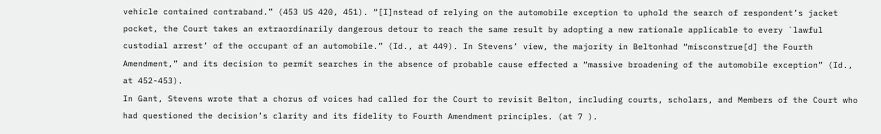vehicle contained contraband.” (453 US 420, 451). “[I]nstead of relying on the automobile exception to uphold the search of respondent’s jacket pocket, the Court takes an extraordinarily dangerous detour to reach the same result by adopting a new rationale applicable to every `lawful custodial arrest’ of the occupant of an automobile.” (Id., at 449). In Stevens’ view, the majority in Beltonhad “misconstrue[d] the Fourth Amendment,” and its decision to permit searches in the absence of probable cause effected a “massive broadening of the automobile exception” (Id., at 452-453).
In Gant, Stevens wrote that a chorus of voices had called for the Court to revisit Belton, including courts, scholars, and Members of the Court who had questioned the decision’s clarity and its fidelity to Fourth Amendment principles. (at 7 ).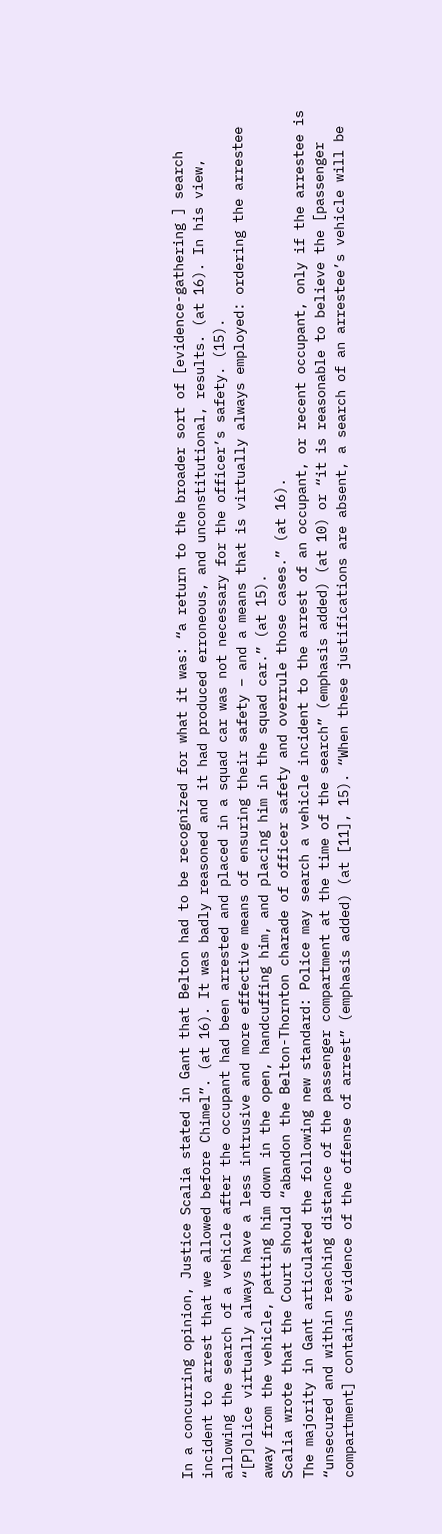In a concurring opinion, Justice Scalia stated in Gant that Belton had to be recognized for what it was: “a return to the broader sort of [evidence-gathering ] search incident to arrest that we allowed before Chimel”. (at 16). It was badly reasoned and it had produced erroneous, and unconstitutional, results. (at 16). In his view, allowing the search of a vehicle after the occupant had been arrested and placed in a squad car was not necessary for the officer’s safety. (15).
“[P]olice virtually always have a less intrusive and more effective means of ensuring their safety – and a means that is virtually always employed: ordering the arrestee away from the vehicle, patting him down in the open, handcuffing him, and placing him in the squad car.” (at 15).
Scalia wrote that the Court should “abandon the Belton-Thornton charade of officer safety and overrule those cases.” (at 16).
The majority in Gant articulated the following new standard: Police may search a vehicle incident to the arrest of an occupant, or recent occupant, only if the arrestee is “unsecured and within reaching distance of the passenger compartment at the time of the search” (emphasis added) (at 10) or “it is reasonable to believe the [passenger compartment] contains evidence of the offense of arrest” (emphasis added) (at [11], 15). “When these justifications are absent, a search of an arrestee’s vehicle will be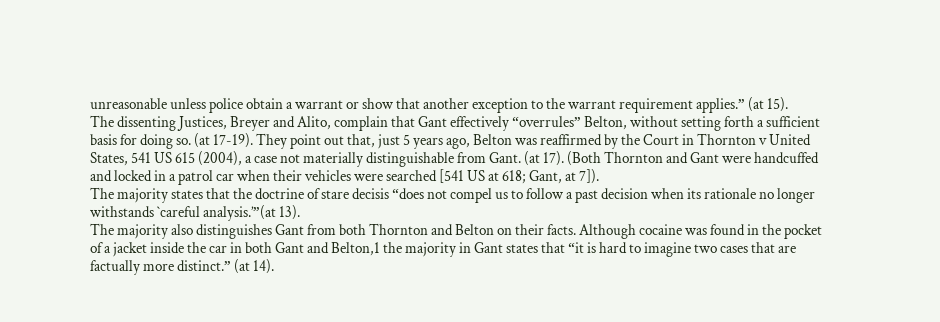unreasonable unless police obtain a warrant or show that another exception to the warrant requirement applies.” (at 15).
The dissenting Justices, Breyer and Alito, complain that Gant effectively “overrules” Belton, without setting forth a sufficient basis for doing so. (at 17-19). They point out that, just 5 years ago, Belton was reaffirmed by the Court in Thornton v United States, 541 US 615 (2004), a case not materially distinguishable from Gant. (at 17). (Both Thornton and Gant were handcuffed and locked in a patrol car when their vehicles were searched [541 US at 618; Gant, at 7]).
The majority states that the doctrine of stare decisis “does not compel us to follow a past decision when its rationale no longer withstands `careful analysis.’”(at 13).
The majority also distinguishes Gant from both Thornton and Belton on their facts. Although cocaine was found in the pocket of a jacket inside the car in both Gant and Belton,1 the majority in Gant states that “it is hard to imagine two cases that are factually more distinct.” (at 14).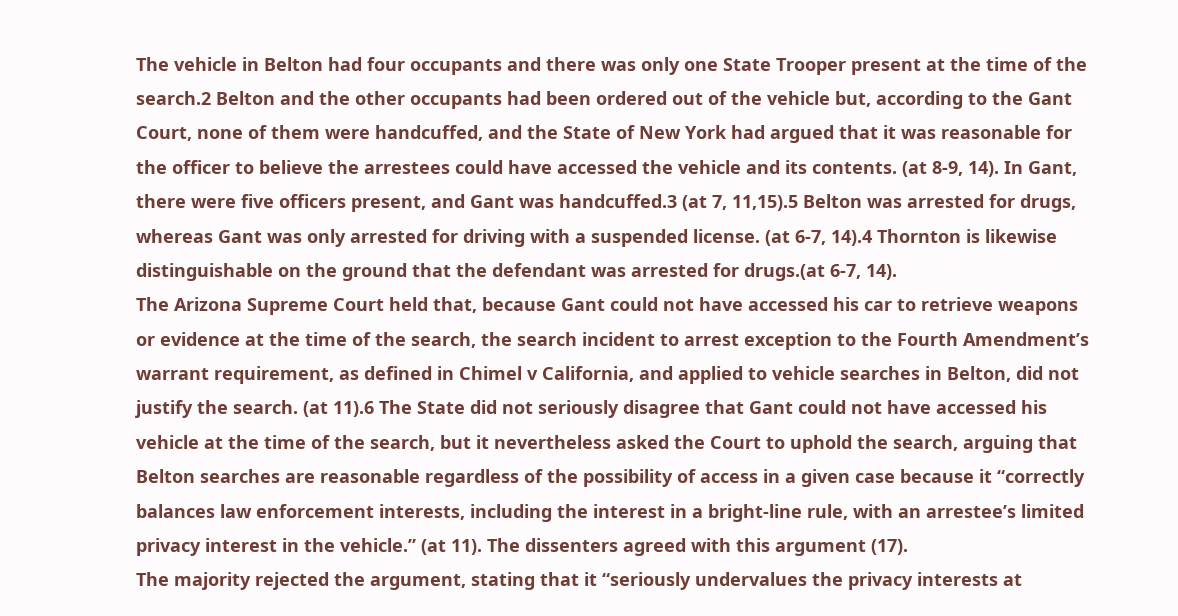The vehicle in Belton had four occupants and there was only one State Trooper present at the time of the search.2 Belton and the other occupants had been ordered out of the vehicle but, according to the Gant Court, none of them were handcuffed, and the State of New York had argued that it was reasonable for the officer to believe the arrestees could have accessed the vehicle and its contents. (at 8-9, 14). In Gant, there were five officers present, and Gant was handcuffed.3 (at 7, 11,15).5 Belton was arrested for drugs, whereas Gant was only arrested for driving with a suspended license. (at 6-7, 14).4 Thornton is likewise distinguishable on the ground that the defendant was arrested for drugs.(at 6-7, 14).
The Arizona Supreme Court held that, because Gant could not have accessed his car to retrieve weapons or evidence at the time of the search, the search incident to arrest exception to the Fourth Amendment’s warrant requirement, as defined in Chimel v California, and applied to vehicle searches in Belton, did not justify the search. (at 11).6 The State did not seriously disagree that Gant could not have accessed his vehicle at the time of the search, but it nevertheless asked the Court to uphold the search, arguing that Belton searches are reasonable regardless of the possibility of access in a given case because it “correctly balances law enforcement interests, including the interest in a bright-line rule, with an arrestee’s limited privacy interest in the vehicle.” (at 11). The dissenters agreed with this argument (17).
The majority rejected the argument, stating that it “seriously undervalues the privacy interests at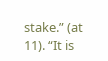stake.” (at 11). “It is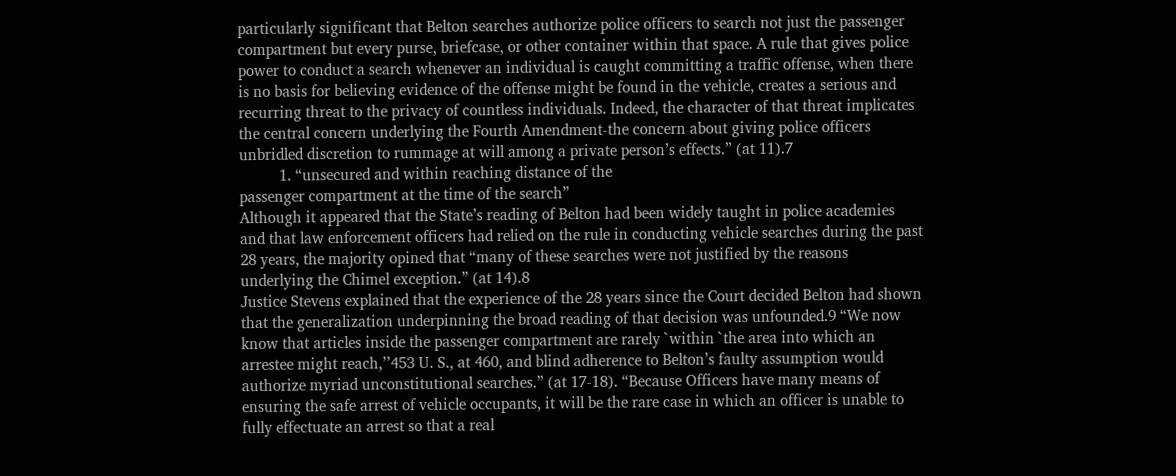particularly significant that Belton searches authorize police officers to search not just the passenger compartment but every purse, briefcase, or other container within that space. A rule that gives police power to conduct a search whenever an individual is caught committing a traffic offense, when there is no basis for believing evidence of the offense might be found in the vehicle, creates a serious and recurring threat to the privacy of countless individuals. Indeed, the character of that threat implicates the central concern underlying the Fourth Amendment-the concern about giving police officers unbridled discretion to rummage at will among a private person’s effects.” (at 11).7
          1. “unsecured and within reaching distance of the
passenger compartment at the time of the search”
Although it appeared that the State’s reading of Belton had been widely taught in police academies and that law enforcement officers had relied on the rule in conducting vehicle searches during the past 28 years, the majority opined that “many of these searches were not justified by the reasons underlying the Chimel exception.” (at 14).8
Justice Stevens explained that the experience of the 28 years since the Court decided Belton had shown that the generalization underpinning the broad reading of that decision was unfounded.9 “We now know that articles inside the passenger compartment are rarely `within `the area into which an arrestee might reach,’’453 U. S., at 460, and blind adherence to Belton’s faulty assumption would authorize myriad unconstitutional searches.” (at 17-18). “Because Officers have many means of ensuring the safe arrest of vehicle occupants, it will be the rare case in which an officer is unable to fully effectuate an arrest so that a real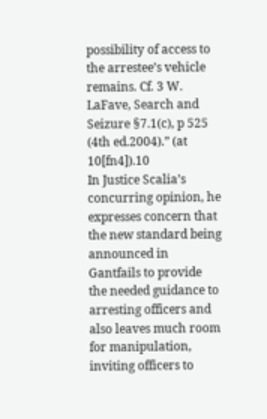possibility of access to the arrestee’s vehicle remains. Cf. 3 W. LaFave, Search and Seizure §7.1(c), p 525 (4th ed.2004).” (at 10[fn4]).10
In Justice Scalia’s concurring opinion, he expresses concern that the new standard being announced in Gantfails to provide the needed guidance to arresting officers and also leaves much room for manipulation, inviting officers to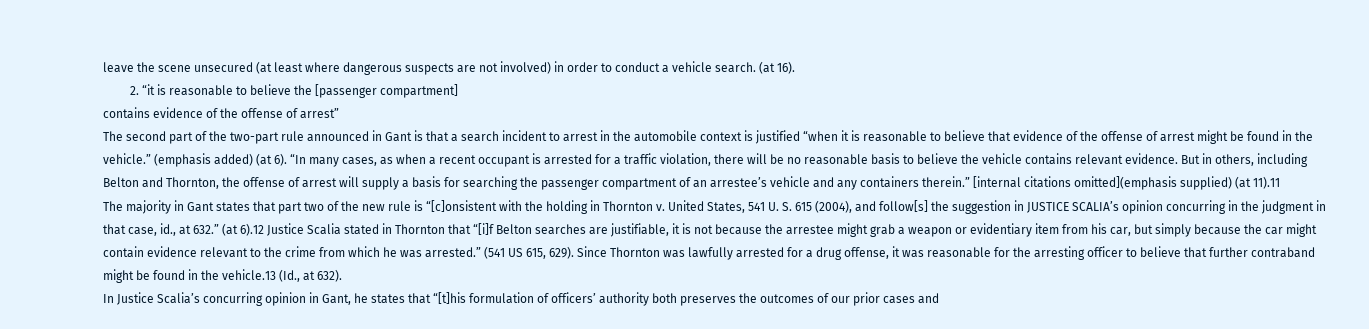leave the scene unsecured (at least where dangerous suspects are not involved) in order to conduct a vehicle search. (at 16).
         2. “it is reasonable to believe the [passenger compartment]
contains evidence of the offense of arrest”
The second part of the two-part rule announced in Gant is that a search incident to arrest in the automobile context is justified “when it is reasonable to believe that evidence of the offense of arrest might be found in the vehicle.” (emphasis added) (at 6). “In many cases, as when a recent occupant is arrested for a traffic violation, there will be no reasonable basis to believe the vehicle contains relevant evidence. But in others, including Belton and Thornton, the offense of arrest will supply a basis for searching the passenger compartment of an arrestee’s vehicle and any containers therein.” [internal citations omitted](emphasis supplied) (at 11).11
The majority in Gant states that part two of the new rule is “[c]onsistent with the holding in Thornton v. United States, 541 U. S. 615 (2004), and follow[s] the suggestion in JUSTICE SCALIA’s opinion concurring in the judgment in that case, id., at 632.” (at 6).12 Justice Scalia stated in Thornton that “[i]f Belton searches are justifiable, it is not because the arrestee might grab a weapon or evidentiary item from his car, but simply because the car might contain evidence relevant to the crime from which he was arrested.” (541 US 615, 629). Since Thornton was lawfully arrested for a drug offense, it was reasonable for the arresting officer to believe that further contraband might be found in the vehicle.13 (Id., at 632).
In Justice Scalia’s concurring opinion in Gant, he states that “[t]his formulation of officers’ authority both preserves the outcomes of our prior cases and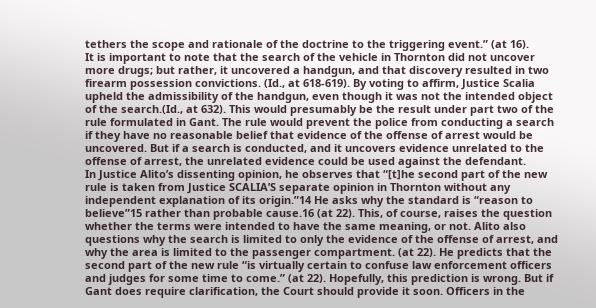tethers the scope and rationale of the doctrine to the triggering event.” (at 16).
It is important to note that the search of the vehicle in Thornton did not uncover more drugs; but rather, it uncovered a handgun, and that discovery resulted in two firearm possession convictions. (Id., at 618-619). By voting to affirm, Justice Scalia upheld the admissibility of the handgun, even though it was not the intended object of the search.(Id., at 632). This would presumably be the result under part two of the rule formulated in Gant. The rule would prevent the police from conducting a search if they have no reasonable belief that evidence of the offense of arrest would be uncovered. But if a search is conducted, and it uncovers evidence unrelated to the offense of arrest, the unrelated evidence could be used against the defendant.
In Justice Alito’s dissenting opinion, he observes that “[t]he second part of the new rule is taken from Justice SCALIA’S separate opinion in Thornton without any independent explanation of its origin.”14 He asks why the standard is “reason to believe”15 rather than probable cause.16 (at 22). This, of course, raises the question whether the terms were intended to have the same meaning, or not. Alito also questions why the search is limited to only the evidence of the offense of arrest, and why the area is limited to the passenger compartment. (at 22). He predicts that the second part of the new rule “is virtually certain to confuse law enforcement officers and judges for some time to come.” (at 22). Hopefully, this prediction is wrong. But if Gant does require clarification, the Court should provide it soon. Officers in the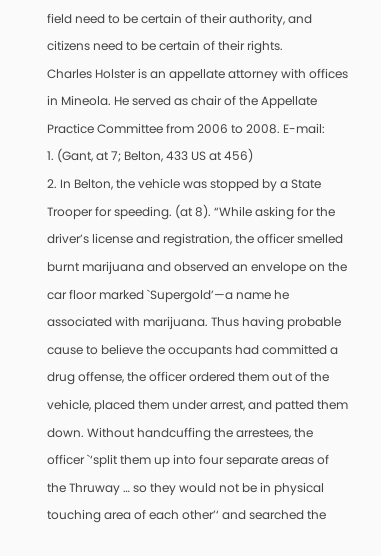field need to be certain of their authority, and citizens need to be certain of their rights.
Charles Holster is an appellate attorney with offices in Mineola. He served as chair of the Appellate Practice Committee from 2006 to 2008. E-mail:
1. (Gant, at 7; Belton, 433 US at 456)
2. In Belton, the vehicle was stopped by a State Trooper for speeding. (at 8). “While asking for the driver’s license and registration, the officer smelled burnt marijuana and observed an envelope on the car floor marked `Supergold’—a name he associated with marijuana. Thus having probable cause to believe the occupants had committed a drug offense, the officer ordered them out of the vehicle, placed them under arrest, and patted them down. Without handcuffing the arrestees, the officer `‘split them up into four separate areas of the Thruway … so they would not be in physical touching area of each other’‘ and searched the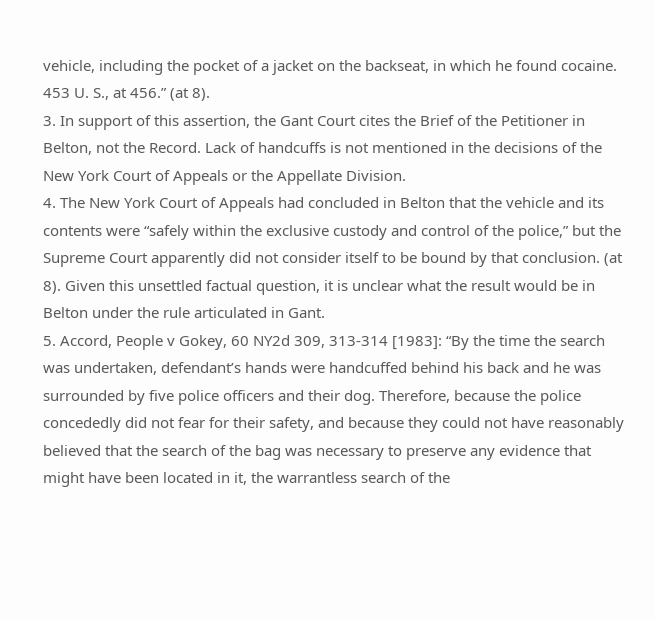vehicle, including the pocket of a jacket on the backseat, in which he found cocaine. 453 U. S., at 456.” (at 8).
3. In support of this assertion, the Gant Court cites the Brief of the Petitioner in Belton, not the Record. Lack of handcuffs is not mentioned in the decisions of the New York Court of Appeals or the Appellate Division.
4. The New York Court of Appeals had concluded in Belton that the vehicle and its contents were “safely within the exclusive custody and control of the police,” but the Supreme Court apparently did not consider itself to be bound by that conclusion. (at 8). Given this unsettled factual question, it is unclear what the result would be in Belton under the rule articulated in Gant.
5. Accord, People v Gokey, 60 NY2d 309, 313-314 [1983]: “By the time the search was undertaken, defendant’s hands were handcuffed behind his back and he was surrounded by five police officers and their dog. Therefore, because the police concededly did not fear for their safety, and because they could not have reasonably believed that the search of the bag was necessary to preserve any evidence that might have been located in it, the warrantless search of the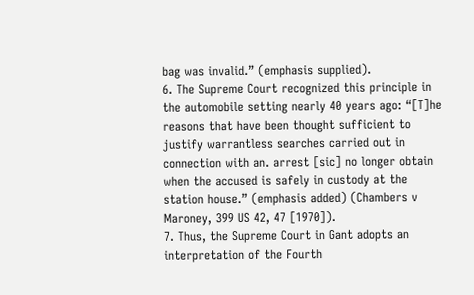bag was invalid.” (emphasis supplied).
6. The Supreme Court recognized this principle in the automobile setting nearly 40 years ago: “[T]he reasons that have been thought sufficient to justify warrantless searches carried out in connection with an. arrest [sic] no longer obtain when the accused is safely in custody at the station house.” (emphasis added) (Chambers v Maroney, 399 US 42, 47 [1970]).
7. Thus, the Supreme Court in Gant adopts an interpretation of the Fourth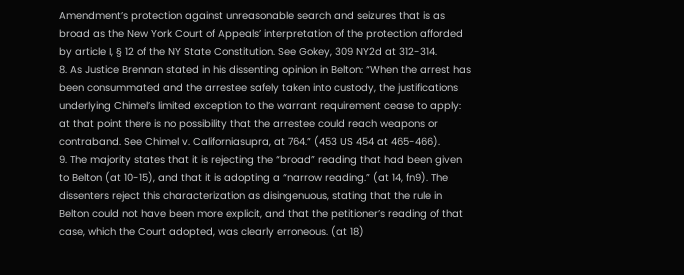Amendment’s protection against unreasonable search and seizures that is as broad as the New York Court of Appeals’ interpretation of the protection afforded by article I, § 12 of the NY State Constitution. See Gokey, 309 NY2d at 312-314.
8. As Justice Brennan stated in his dissenting opinion in Belton: “When the arrest has been consummated and the arrestee safely taken into custody, the justifications underlying Chimel’s limited exception to the warrant requirement cease to apply: at that point there is no possibility that the arrestee could reach weapons or contraband. See Chimel v. Californiasupra, at 764.” (453 US 454 at 465-466).
9. The majority states that it is rejecting the “broad” reading that had been given to Belton (at 10-15), and that it is adopting a “narrow reading.” (at 14, fn9). The dissenters reject this characterization as disingenuous, stating that the rule in Belton could not have been more explicit, and that the petitioner’s reading of that case, which the Court adopted, was clearly erroneous. (at 18)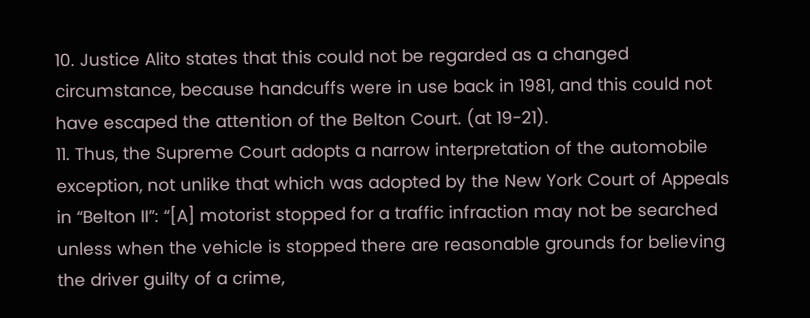10. Justice Alito states that this could not be regarded as a changed circumstance, because handcuffs were in use back in 1981, and this could not have escaped the attention of the Belton Court. (at 19-21).
11. Thus, the Supreme Court adopts a narrow interpretation of the automobile exception, not unlike that which was adopted by the New York Court of Appeals in “Belton II”: “[A] motorist stopped for a traffic infraction may not be searched unless when the vehicle is stopped there are reasonable grounds for believing the driver guilty of a crime,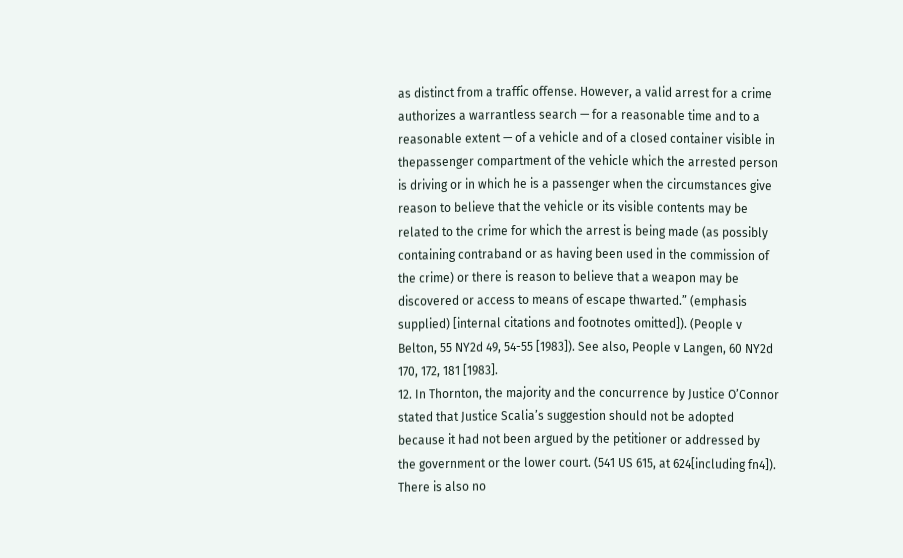as distinct from a traffic offense. However, a valid arrest for a crime authorizes a warrantless search — for a reasonable time and to a reasonable extent — of a vehicle and of a closed container visible in thepassenger compartment of the vehicle which the arrested person is driving or in which he is a passenger when the circumstances give reason to believe that the vehicle or its visible contents may be related to the crime for which the arrest is being made (as possibly containing contraband or as having been used in the commission of the crime) or there is reason to believe that a weapon may be discovered or access to means of escape thwarted.” (emphasis supplied) [internal citations and footnotes omitted]). (People v Belton, 55 NY2d 49, 54-55 [1983]). See also, People v Langen, 60 NY2d 170, 172, 181 [1983].
12. In Thornton, the majority and the concurrence by Justice O’Connor stated that Justice Scalia’s suggestion should not be adopted because it had not been argued by the petitioner or addressed by the government or the lower court. (541 US 615, at 624[including fn4]). There is also no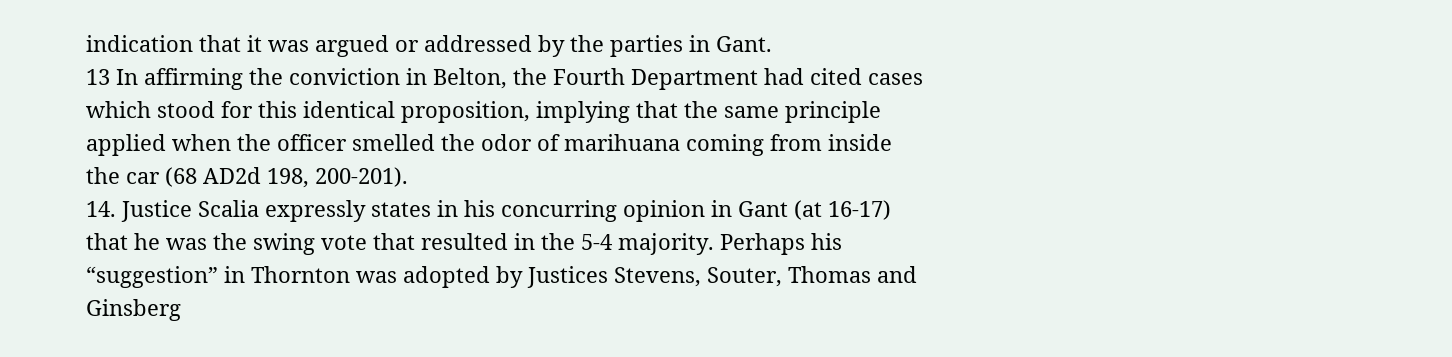indication that it was argued or addressed by the parties in Gant.
13 In affirming the conviction in Belton, the Fourth Department had cited cases which stood for this identical proposition, implying that the same principle applied when the officer smelled the odor of marihuana coming from inside the car (68 AD2d 198, 200-201).
14. Justice Scalia expressly states in his concurring opinion in Gant (at 16-17) that he was the swing vote that resulted in the 5-4 majority. Perhaps his “suggestion” in Thornton was adopted by Justices Stevens, Souter, Thomas and Ginsberg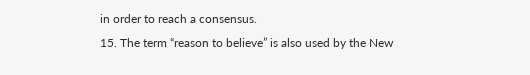in order to reach a consensus.
15. The term “reason to believe” is also used by the New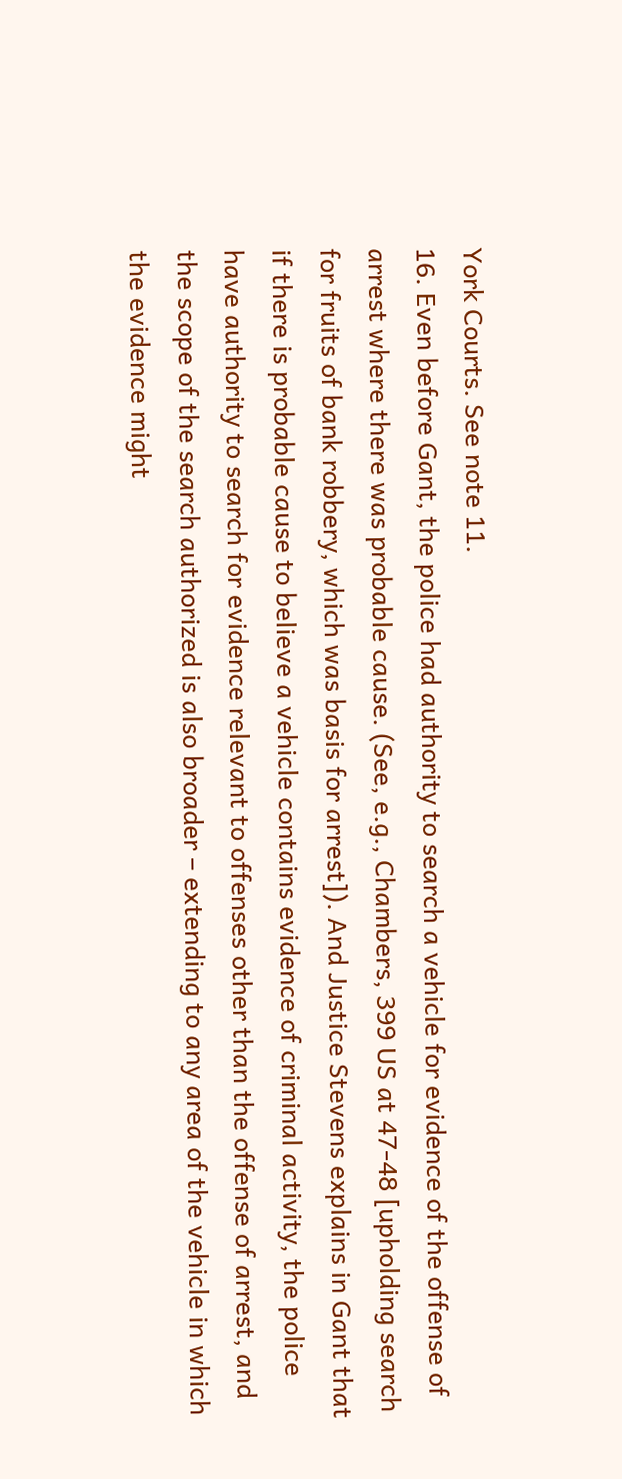York Courts. See note 11.
16. Even before Gant, the police had authority to search a vehicle for evidence of the offense of arrest where there was probable cause. (See, e.g., Chambers, 399 US at 47-48 [upholding search for fruits of bank robbery, which was basis for arrest]). And Justice Stevens explains in Gant that if there is probable cause to believe a vehicle contains evidence of criminal activity, the police have authority to search for evidence relevant to offenses other than the offense of arrest, and the scope of the search authorized is also broader – extending to any area of the vehicle in which the evidence might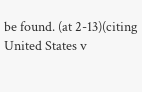be found. (at 2-13)(citing United States v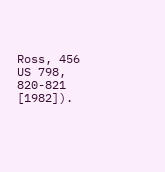Ross, 456 US 798, 820-821 [1982]).